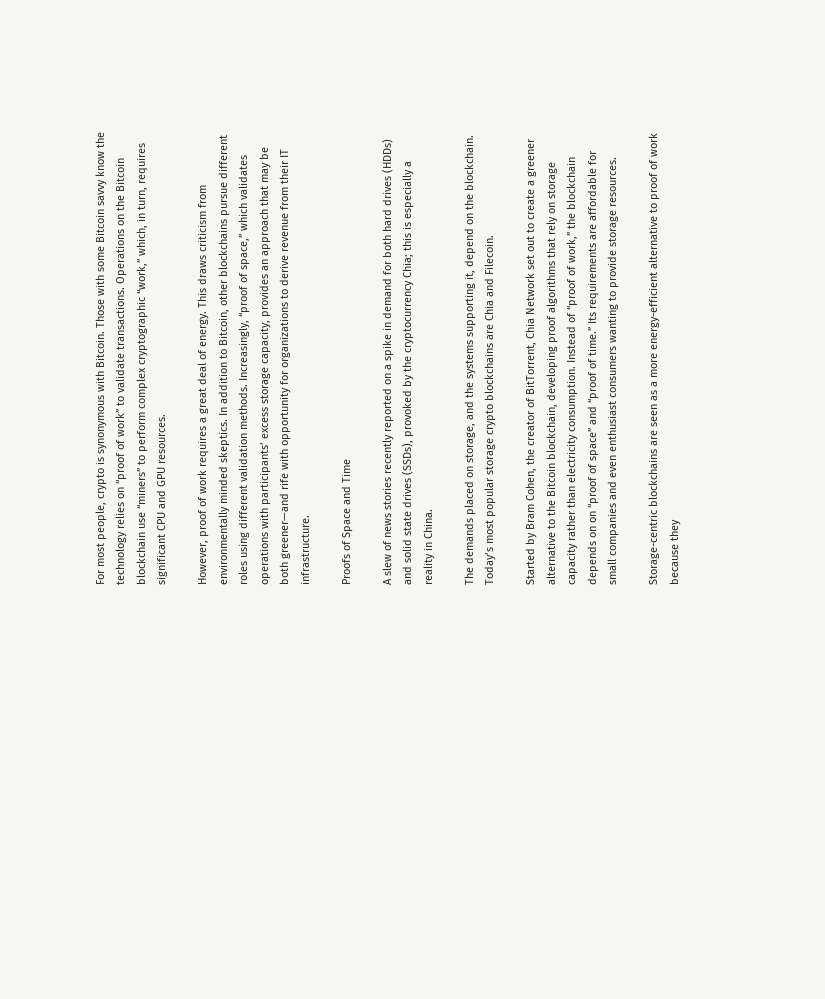For most people, crypto is synonymous with Bitcoin. Those with some Bitcoin savvy know the technology relies on “proof of work” to validate transactions. Operations on the Bitcoin blockchain use “miners” to perform complex cryptographic “work,” which, in turn, requires significant CPU and GPU resources.

However, proof of work requires a great deal of energy. This draws criticism from environmentally minded skeptics. In addition to Bitcoin, other blockchains pursue different roles using different validation methods. Increasingly, “proof of space,” which validates operations with participants’ excess storage capacity, provides an approach that may be both greener—and rife with opportunity for organizations to derive revenue from their IT infrastructure.

Proofs of Space and Time

A slew of news stories recently reported on a spike in demand for both hard drives (HDDs) and solid state drives (SSDs), provoked by the cryptocurrency Chia; this is especially a reality in China.

The demands placed on storage, and the systems supporting it, depend on the blockchain. Today’s most popular storage crypto blockchains are Chia and Filecoin.

Started by Bram Cohen, the creator of BitTorrent, Chia Network set out to create a greener alternative to the Bitcoin blockchain, developing proof algorithms that rely on storage capacity rather than electricity consumption. Instead of “proof of work,” the blockchain depends on on “proof of space” and “proof of time.” Its requirements are affordable for small companies and even enthusiast consumers wanting to provide storage resources.

Storage-centric blockchains are seen as a more energy-efficient alternative to proof of work because they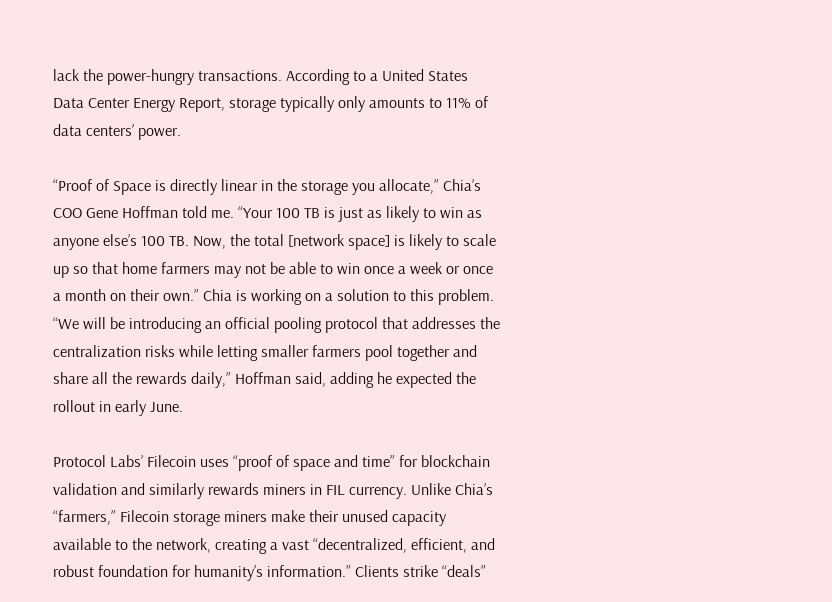lack the power-hungry transactions. According to a United States Data Center Energy Report, storage typically only amounts to 11% of data centers’ power.

“Proof of Space is directly linear in the storage you allocate,” Chia’s COO Gene Hoffman told me. “Your 100 TB is just as likely to win as anyone else’s 100 TB. Now, the total [network space] is likely to scale up so that home farmers may not be able to win once a week or once a month on their own.” Chia is working on a solution to this problem. “We will be introducing an official pooling protocol that addresses the centralization risks while letting smaller farmers pool together and share all the rewards daily,” Hoffman said, adding he expected the rollout in early June.

Protocol Labs’ Filecoin uses “proof of space and time” for blockchain validation and similarly rewards miners in FIL currency. Unlike Chia’s “farmers,” Filecoin storage miners make their unused capacity available to the network, creating a vast “decentralized, efficient, and robust foundation for humanity’s information.” Clients strike “deals”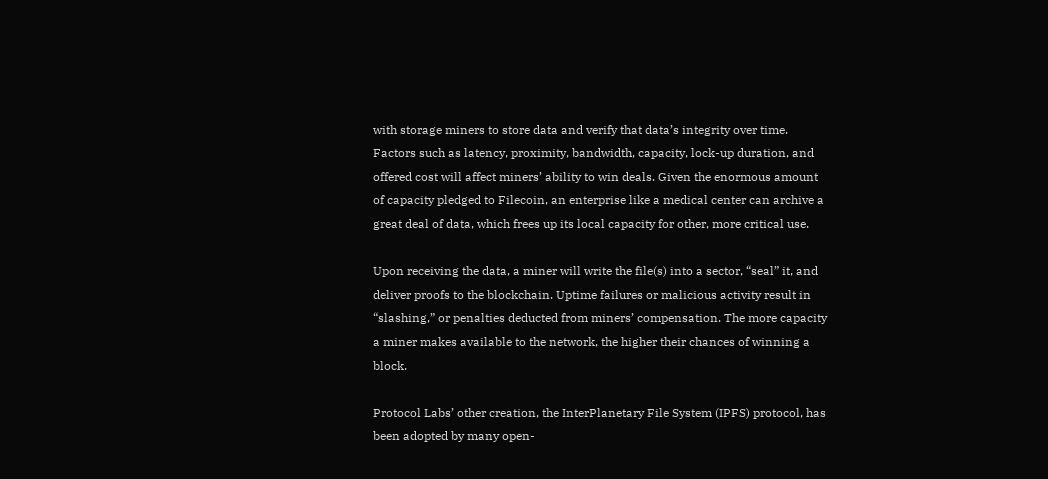with storage miners to store data and verify that data’s integrity over time. Factors such as latency, proximity, bandwidth, capacity, lock-up duration, and offered cost will affect miners’ ability to win deals. Given the enormous amount of capacity pledged to Filecoin, an enterprise like a medical center can archive a great deal of data, which frees up its local capacity for other, more critical use.

Upon receiving the data, a miner will write the file(s) into a sector, “seal” it, and deliver proofs to the blockchain. Uptime failures or malicious activity result in “slashing,” or penalties deducted from miners’ compensation. The more capacity a miner makes available to the network, the higher their chances of winning a block.

Protocol Labs’ other creation, the InterPlanetary File System (IPFS) protocol, has been adopted by many open-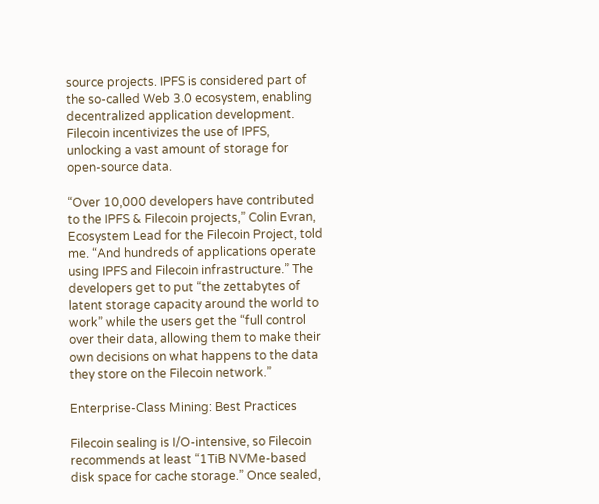source projects. IPFS is considered part of the so-called Web 3.0 ecosystem, enabling decentralized application development. Filecoin incentivizes the use of IPFS, unlocking a vast amount of storage for open-source data.

“Over 10,000 developers have contributed to the IPFS & Filecoin projects,” Colin Evran, Ecosystem Lead for the Filecoin Project, told me. “And hundreds of applications operate using IPFS and Filecoin infrastructure.” The developers get to put “the zettabytes of latent storage capacity around the world to work” while the users get the “full control over their data, allowing them to make their own decisions on what happens to the data they store on the Filecoin network.”

Enterprise-Class Mining: Best Practices

Filecoin sealing is I/O-intensive, so Filecoin recommends at least “1TiB NVMe-based disk space for cache storage.” Once sealed,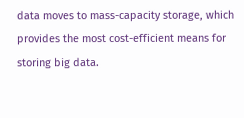data moves to mass-capacity storage, which provides the most cost-efficient means for storing big data.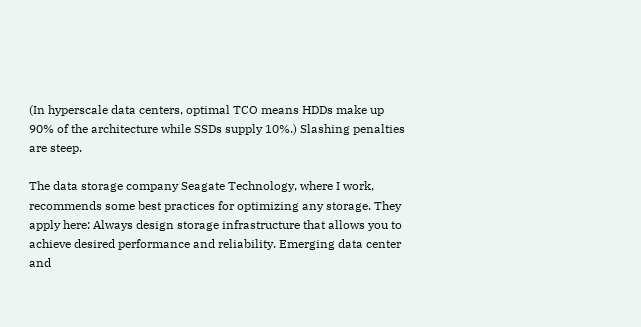(In hyperscale data centers, optimal TCO means HDDs make up 90% of the architecture while SSDs supply 10%.) Slashing penalties are steep.

The data storage company Seagate Technology, where I work, recommends some best practices for optimizing any storage. They apply here: Always design storage infrastructure that allows you to achieve desired performance and reliability. Emerging data center and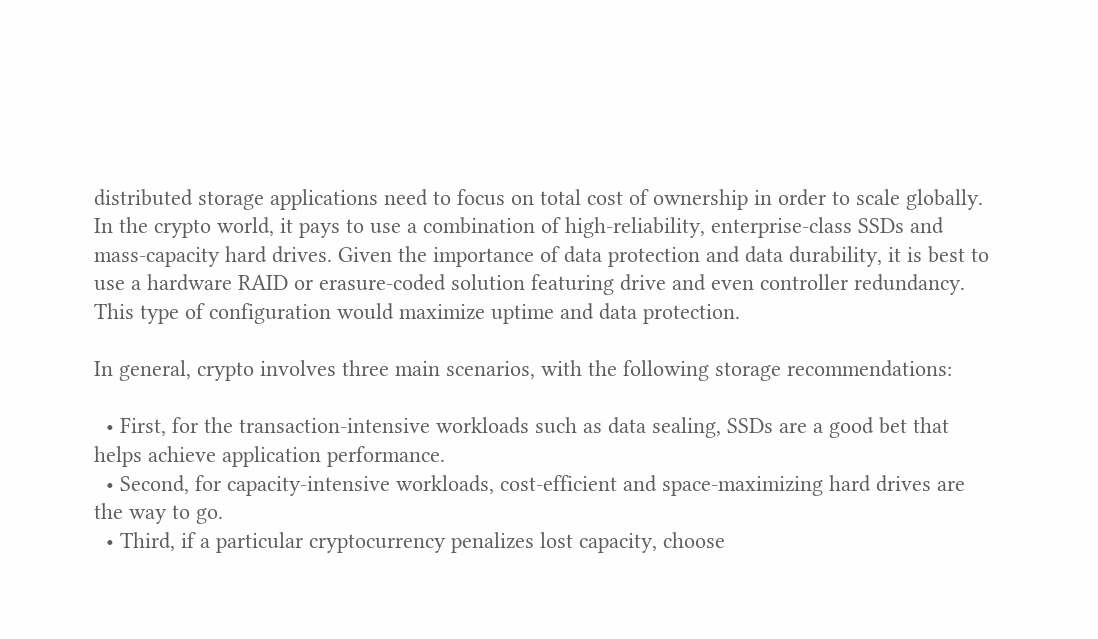distributed storage applications need to focus on total cost of ownership in order to scale globally. In the crypto world, it pays to use a combination of high-reliability, enterprise-class SSDs and mass-capacity hard drives. Given the importance of data protection and data durability, it is best to use a hardware RAID or erasure-coded solution featuring drive and even controller redundancy. This type of configuration would maximize uptime and data protection.

In general, crypto involves three main scenarios, with the following storage recommendations:

  • First, for the transaction-intensive workloads such as data sealing, SSDs are a good bet that helps achieve application performance.
  • Second, for capacity-intensive workloads, cost-efficient and space-maximizing hard drives are the way to go.
  • Third, if a particular cryptocurrency penalizes lost capacity, choose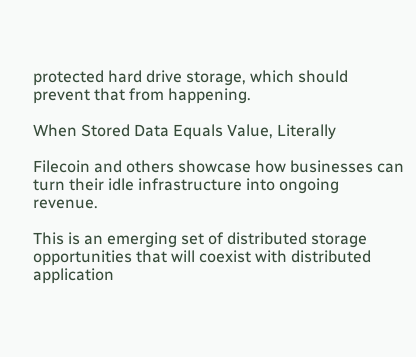protected hard drive storage, which should prevent that from happening.

When Stored Data Equals Value, Literally

Filecoin and others showcase how businesses can turn their idle infrastructure into ongoing revenue.

This is an emerging set of distributed storage opportunities that will coexist with distributed application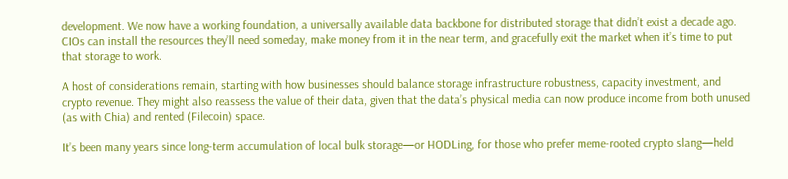development. We now have a working foundation, a universally available data backbone for distributed storage that didn’t exist a decade ago. CIOs can install the resources they’ll need someday, make money from it in the near term, and gracefully exit the market when it’s time to put that storage to work.

A host of considerations remain, starting with how businesses should balance storage infrastructure robustness, capacity investment, and crypto revenue. They might also reassess the value of their data, given that the data’s physical media can now produce income from both unused (as with Chia) and rented (Filecoin) space.

It’s been many years since long-term accumulation of local bulk storage—or HODLing, for those who prefer meme-rooted crypto slang—held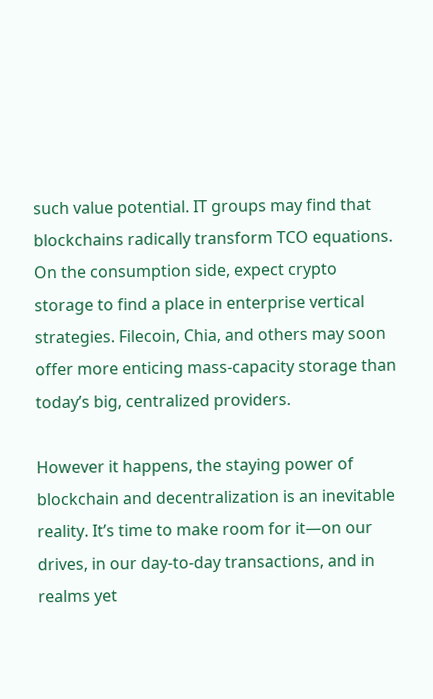such value potential. IT groups may find that blockchains radically transform TCO equations. On the consumption side, expect crypto storage to find a place in enterprise vertical strategies. Filecoin, Chia, and others may soon offer more enticing mass-capacity storage than today’s big, centralized providers.

However it happens, the staying power of blockchain and decentralization is an inevitable reality. It’s time to make room for it—on our drives, in our day-to-day transactions, and in realms yet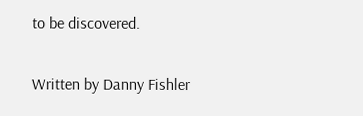to be discovered.

Written by Danny Fishler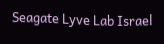Seagate Lyve Lab Israel